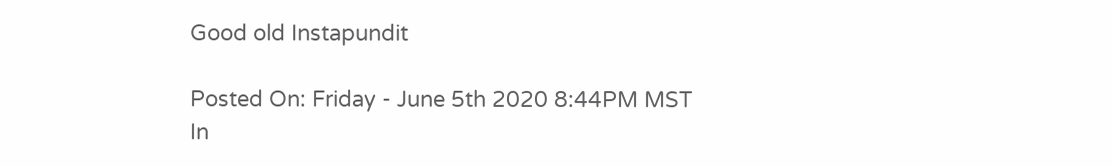Good old Instapundit

Posted On: Friday - June 5th 2020 8:44PM MST
In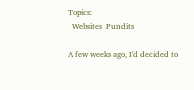Topics:
  Websites  Pundits

A few weeks ago, I'd decided to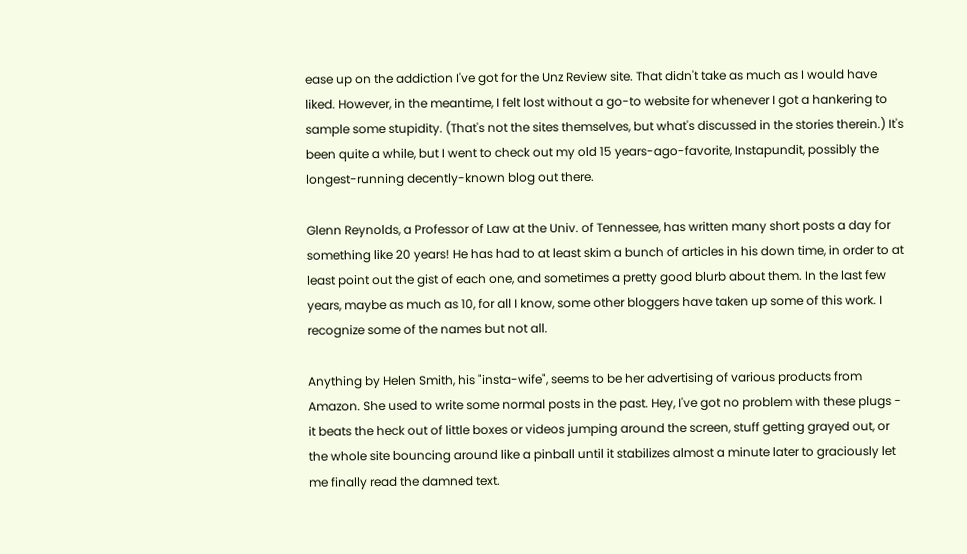ease up on the addiction I've got for the Unz Review site. That didn't take as much as I would have liked. However, in the meantime, I felt lost without a go-to website for whenever I got a hankering to sample some stupidity. (That's not the sites themselves, but what's discussed in the stories therein.) It's been quite a while, but I went to check out my old 15 years-ago-favorite, Instapundit, possibly the longest-running decently-known blog out there.

Glenn Reynolds, a Professor of Law at the Univ. of Tennessee, has written many short posts a day for something like 20 years! He has had to at least skim a bunch of articles in his down time, in order to at least point out the gist of each one, and sometimes a pretty good blurb about them. In the last few years, maybe as much as 10, for all I know, some other bloggers have taken up some of this work. I recognize some of the names but not all.

Anything by Helen Smith, his "insta-wife", seems to be her advertising of various products from Amazon. She used to write some normal posts in the past. Hey, I've got no problem with these plugs - it beats the heck out of little boxes or videos jumping around the screen, stuff getting grayed out, or the whole site bouncing around like a pinball until it stabilizes almost a minute later to graciously let me finally read the damned text.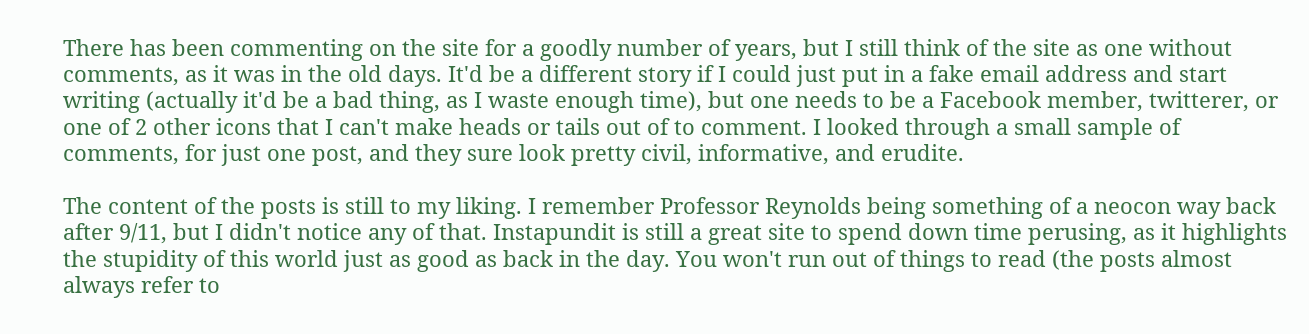There has been commenting on the site for a goodly number of years, but I still think of the site as one without comments, as it was in the old days. It'd be a different story if I could just put in a fake email address and start writing (actually it'd be a bad thing, as I waste enough time), but one needs to be a Facebook member, twitterer, or one of 2 other icons that I can't make heads or tails out of to comment. I looked through a small sample of comments, for just one post, and they sure look pretty civil, informative, and erudite.

The content of the posts is still to my liking. I remember Professor Reynolds being something of a neocon way back after 9/11, but I didn't notice any of that. Instapundit is still a great site to spend down time perusing, as it highlights the stupidity of this world just as good as back in the day. You won't run out of things to read (the posts almost always refer to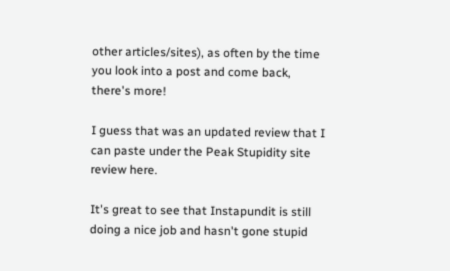other articles/sites), as often by the time you look into a post and come back, there's more!

I guess that was an updated review that I can paste under the Peak Stupidity site review here.

It's great to see that Instapundit is still doing a nice job and hasn't gone stupid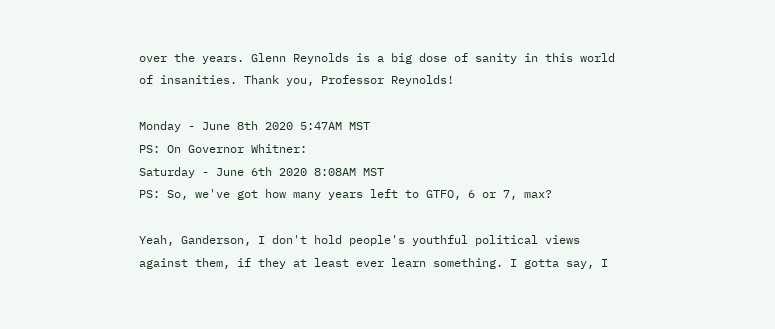over the years. Glenn Reynolds is a big dose of sanity in this world of insanities. Thank you, Professor Reynolds!

Monday - June 8th 2020 5:47AM MST
PS: On Governor Whitner:
Saturday - June 6th 2020 8:08AM MST
PS: So, we've got how many years left to GTFO, 6 or 7, max?

Yeah, Ganderson, I don't hold people's youthful political views against them, if they at least ever learn something. I gotta say, I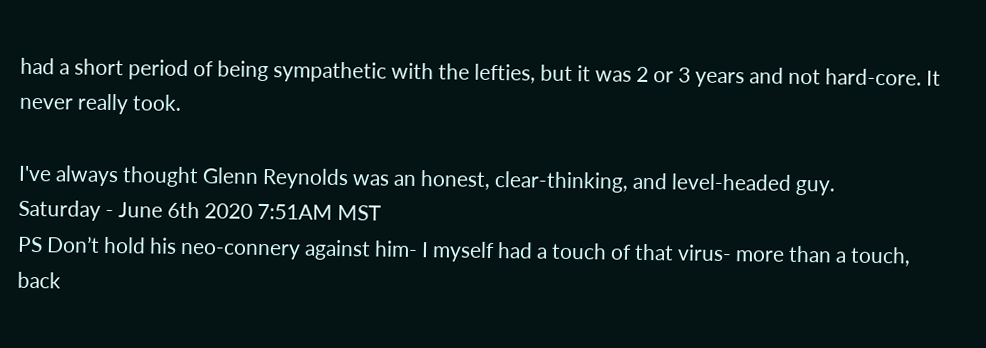had a short period of being sympathetic with the lefties, but it was 2 or 3 years and not hard-core. It never really took.

I've always thought Glenn Reynolds was an honest, clear-thinking, and level-headed guy.
Saturday - June 6th 2020 7:51AM MST
PS Don’t hold his neo-connery against him- I myself had a touch of that virus- more than a touch, back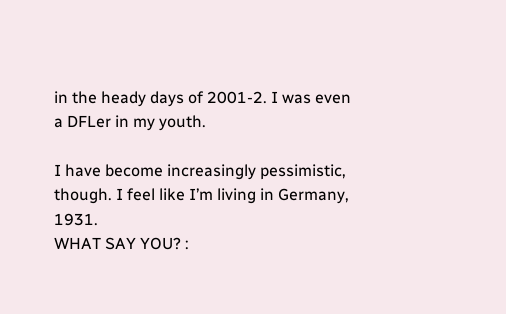in the heady days of 2001-2. I was even a DFLer in my youth.

I have become increasingly pessimistic, though. I feel like I’m living in Germany, 1931.
WHAT SAY YOU? :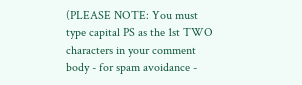(PLEASE NOTE: You must type capital PS as the 1st TWO characters in your comment body - for spam avoidance -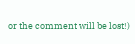or the comment will be lost!)